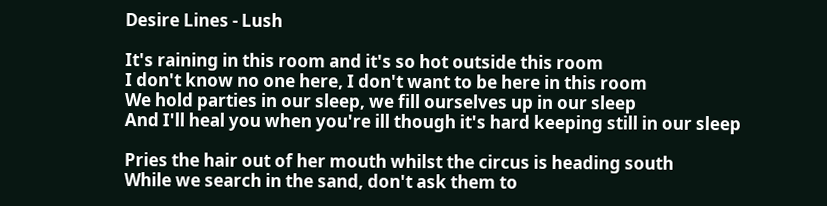Desire Lines - Lush

It's raining in this room and it's so hot outside this room
I don't know no one here, I don't want to be here in this room
We hold parties in our sleep, we fill ourselves up in our sleep
And I'll heal you when you're ill though it's hard keeping still in our sleep

Pries the hair out of her mouth whilst the circus is heading south
While we search in the sand, don't ask them to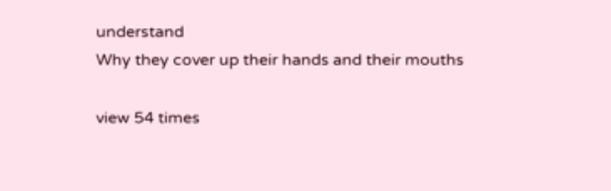understand
Why they cover up their hands and their mouths

view 54 times